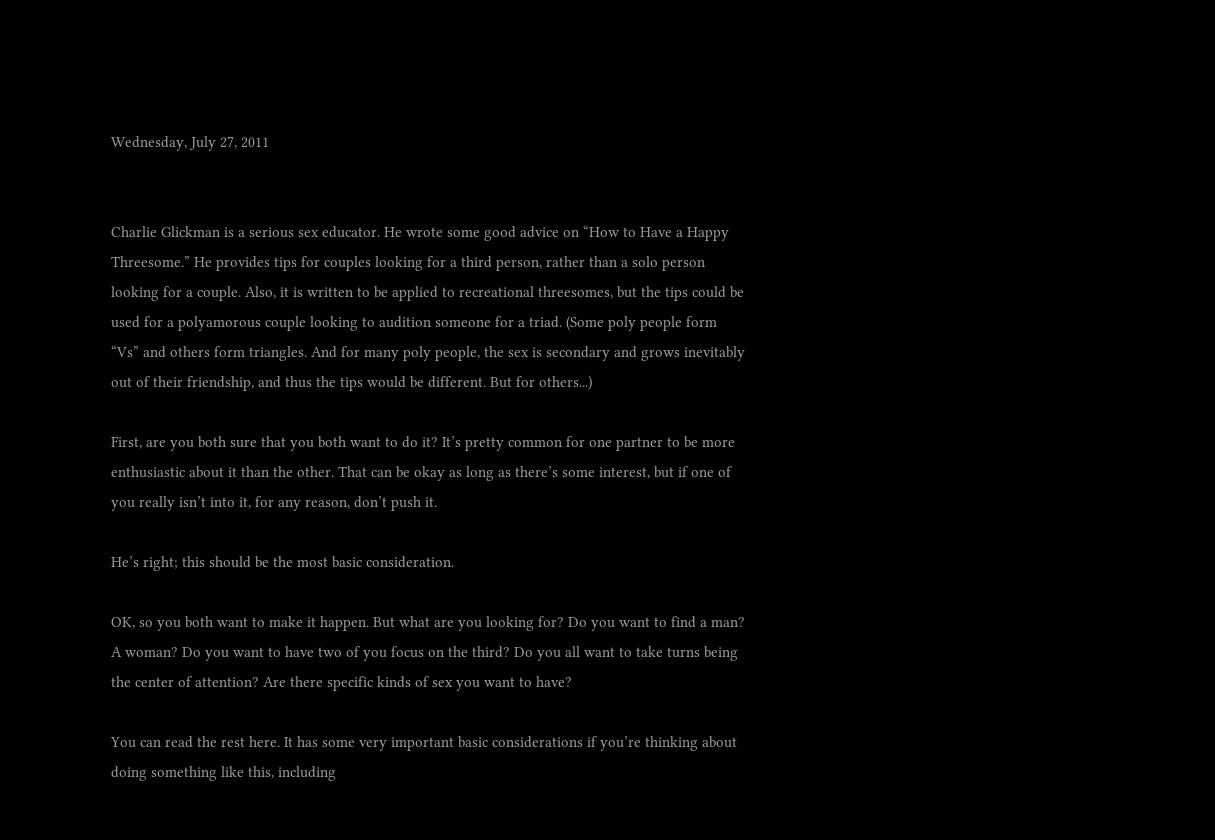Wednesday, July 27, 2011


Charlie Glickman is a serious sex educator. He wrote some good advice on “How to Have a Happy Threesome.” He provides tips for couples looking for a third person, rather than a solo person looking for a couple. Also, it is written to be applied to recreational threesomes, but the tips could be used for a polyamorous couple looking to audition someone for a triad. (Some poly people form “Vs” and others form triangles. And for many poly people, the sex is secondary and grows inevitably out of their friendship, and thus the tips would be different. But for others...)

First, are you both sure that you both want to do it? It’s pretty common for one partner to be more enthusiastic about it than the other. That can be okay as long as there’s some interest, but if one of you really isn’t into it, for any reason, don’t push it.

He’s right; this should be the most basic consideration.

OK, so you both want to make it happen. But what are you looking for? Do you want to find a man? A woman? Do you want to have two of you focus on the third? Do you all want to take turns being the center of attention? Are there specific kinds of sex you want to have?

You can read the rest here. It has some very important basic considerations if you’re thinking about doing something like this, including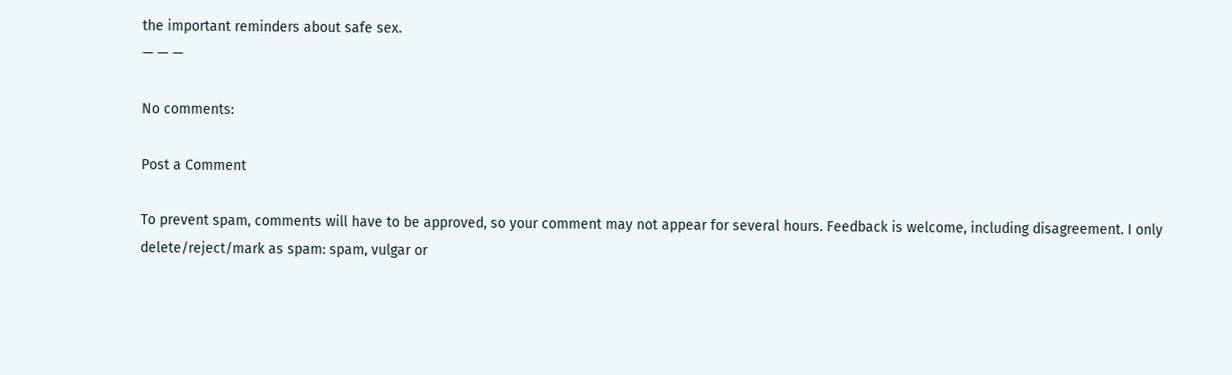the important reminders about safe sex.
— — —

No comments:

Post a Comment

To prevent spam, comments will have to be approved, so your comment may not appear for several hours. Feedback is welcome, including disagreement. I only delete/reject/mark as spam: spam, vulgar or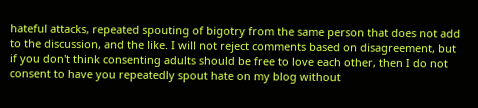hateful attacks, repeated spouting of bigotry from the same person that does not add to the discussion, and the like. I will not reject comments based on disagreement, but if you don't think consenting adults should be free to love each other, then I do not consent to have you repeatedly spout hate on my blog without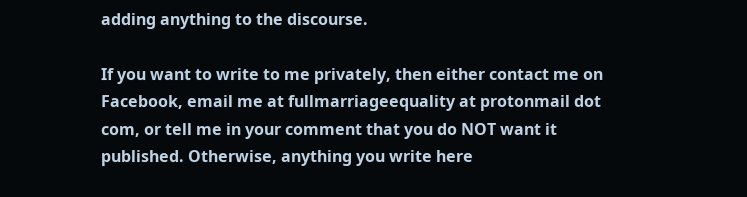adding anything to the discourse.

If you want to write to me privately, then either contact me on Facebook, email me at fullmarriageequality at protonmail dot com, or tell me in your comment that you do NOT want it published. Otherwise, anything you write here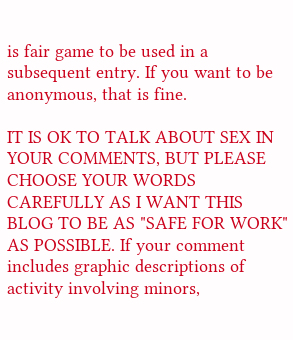is fair game to be used in a subsequent entry. If you want to be anonymous, that is fine.

IT IS OK TO TALK ABOUT SEX IN YOUR COMMENTS, BUT PLEASE CHOOSE YOUR WORDS CAREFULLY AS I WANT THIS BLOG TO BE AS "SAFE FOR WORK" AS POSSIBLE. If your comment includes graphic descriptions of activity involving minors,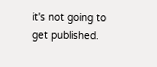it's not going to get published.